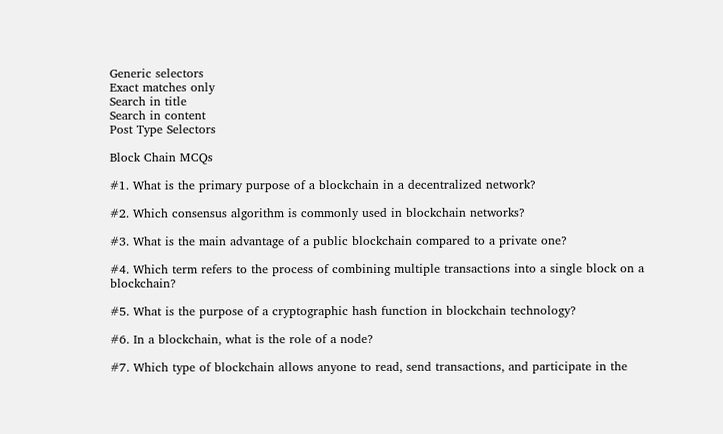Generic selectors
Exact matches only
Search in title
Search in content
Post Type Selectors

Block Chain MCQs

#1. What is the primary purpose of a blockchain in a decentralized network?

#2. Which consensus algorithm is commonly used in blockchain networks?

#3. What is the main advantage of a public blockchain compared to a private one?

#4. Which term refers to the process of combining multiple transactions into a single block on a blockchain?

#5. What is the purpose of a cryptographic hash function in blockchain technology?

#6. In a blockchain, what is the role of a node?

#7. Which type of blockchain allows anyone to read, send transactions, and participate in the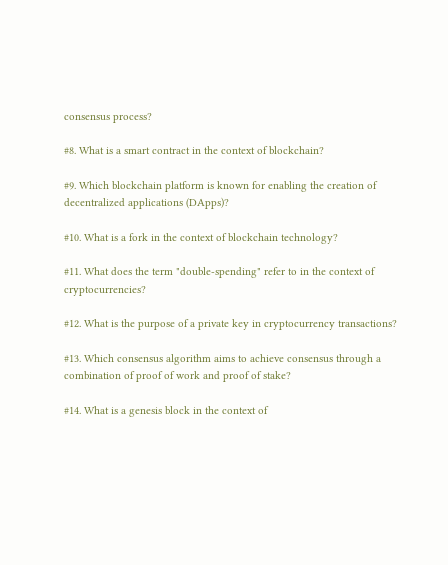consensus process?

#8. What is a smart contract in the context of blockchain?

#9. Which blockchain platform is known for enabling the creation of decentralized applications (DApps)?

#10. What is a fork in the context of blockchain technology?

#11. What does the term "double-spending" refer to in the context of cryptocurrencies?

#12. What is the purpose of a private key in cryptocurrency transactions?

#13. Which consensus algorithm aims to achieve consensus through a combination of proof of work and proof of stake?

#14. What is a genesis block in the context of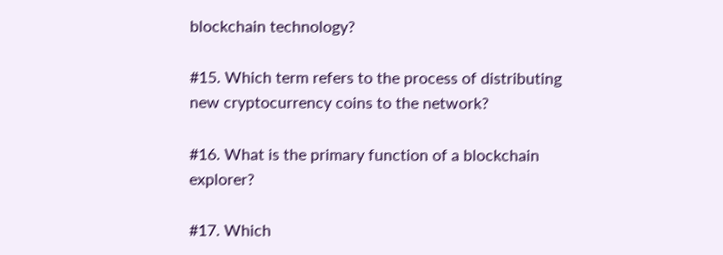blockchain technology?

#15. Which term refers to the process of distributing new cryptocurrency coins to the network?

#16. What is the primary function of a blockchain explorer?

#17. Which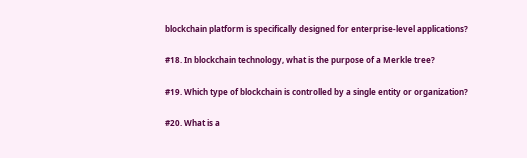blockchain platform is specifically designed for enterprise-level applications?

#18. In blockchain technology, what is the purpose of a Merkle tree?

#19. Which type of blockchain is controlled by a single entity or organization?

#20. What is a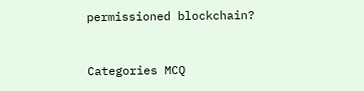permissioned blockchain?


Categories MCQ